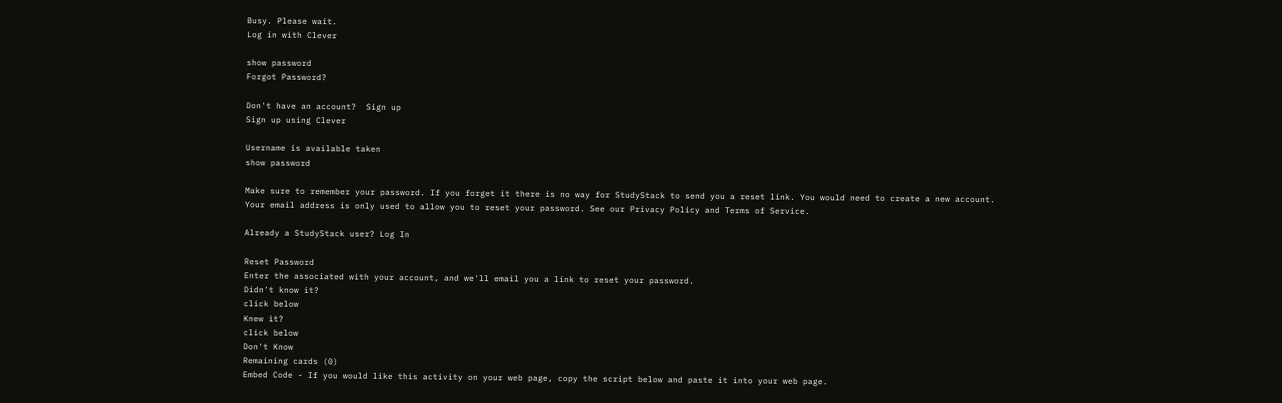Busy. Please wait.
Log in with Clever

show password
Forgot Password?

Don't have an account?  Sign up
Sign up using Clever

Username is available taken
show password

Make sure to remember your password. If you forget it there is no way for StudyStack to send you a reset link. You would need to create a new account.
Your email address is only used to allow you to reset your password. See our Privacy Policy and Terms of Service.

Already a StudyStack user? Log In

Reset Password
Enter the associated with your account, and we'll email you a link to reset your password.
Didn't know it?
click below
Knew it?
click below
Don't Know
Remaining cards (0)
Embed Code - If you would like this activity on your web page, copy the script below and paste it into your web page.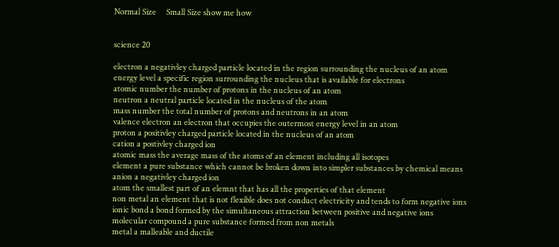Normal Size     Small Size show me how


science 20

electron a negativley charged particle located in the region surrounding the nucleus of an atom
energy level a specific region surrounding the nucleus that is available for electrons
atomic number the number of protons in the nucleus of an atom
neutron a neutral particle located in the nucleus of the atom
mass number the total number of protons and neutrons in an atom
valence electron an electron that occupies the outermost energy level in an atom
proton a positivley charged particle located in the nucleus of an atom
cation a postivley charged ion
atomic mass the average mass of the atoms of an element including all isotopes
element a pure substance which cannot be broken down into simpler substances by chemical means
anion a negativley charged ion
atom the smallest part of an elemnt that has all the properties of that element
non metal an element that is not flexible does not conduct electricity and tends to form negative ions
ionic bond a bond formed by the simultaneous attraction between positive and negative ions
molecular compound a pure substance formed from non metals
metal a malleable and ductile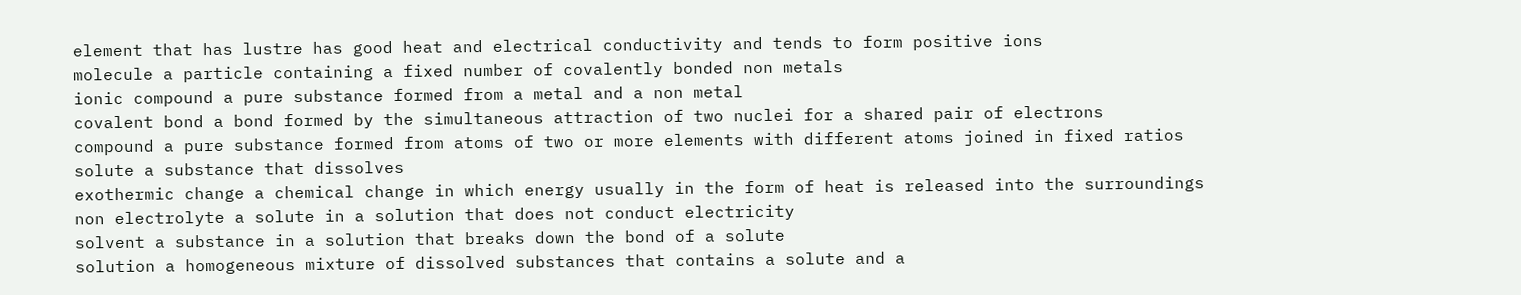element that has lustre has good heat and electrical conductivity and tends to form positive ions
molecule a particle containing a fixed number of covalently bonded non metals
ionic compound a pure substance formed from a metal and a non metal
covalent bond a bond formed by the simultaneous attraction of two nuclei for a shared pair of electrons
compound a pure substance formed from atoms of two or more elements with different atoms joined in fixed ratios
solute a substance that dissolves
exothermic change a chemical change in which energy usually in the form of heat is released into the surroundings
non electrolyte a solute in a solution that does not conduct electricity
solvent a substance in a solution that breaks down the bond of a solute
solution a homogeneous mixture of dissolved substances that contains a solute and a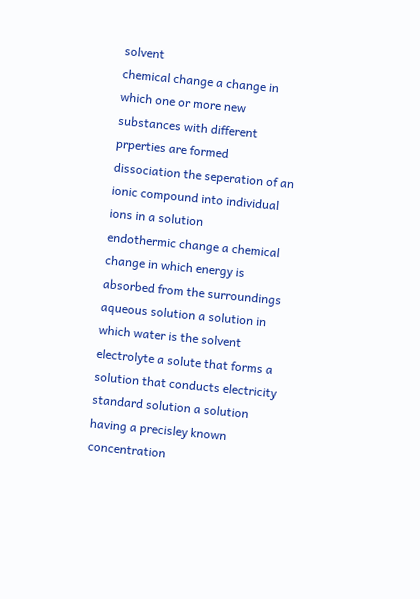solvent
chemical change a change in which one or more new substances with different prperties are formed
dissociation the seperation of an ionic compound into individual ions in a solution
endothermic change a chemical change in which energy is absorbed from the surroundings
aqueous solution a solution in which water is the solvent
electrolyte a solute that forms a solution that conducts electricity
standard solution a solution having a precisley known concentration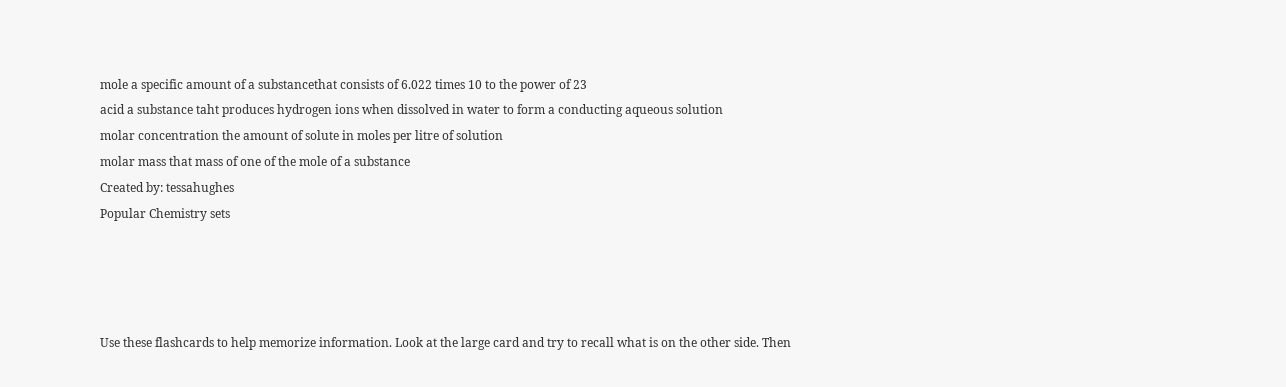mole a specific amount of a substancethat consists of 6.022 times 10 to the power of 23
acid a substance taht produces hydrogen ions when dissolved in water to form a conducting aqueous solution
molar concentration the amount of solute in moles per litre of solution
molar mass that mass of one of the mole of a substance
Created by: tessahughes
Popular Chemistry sets




Use these flashcards to help memorize information. Look at the large card and try to recall what is on the other side. Then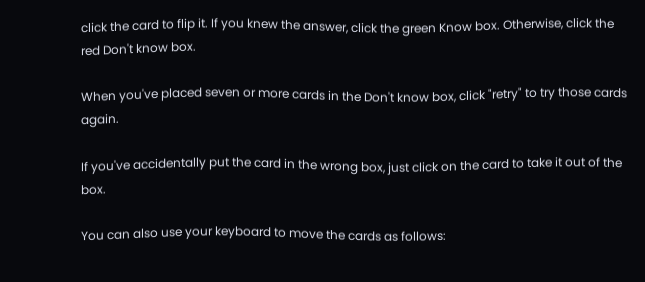click the card to flip it. If you knew the answer, click the green Know box. Otherwise, click the red Don't know box.

When you've placed seven or more cards in the Don't know box, click "retry" to try those cards again.

If you've accidentally put the card in the wrong box, just click on the card to take it out of the box.

You can also use your keyboard to move the cards as follows: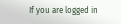If you are logged in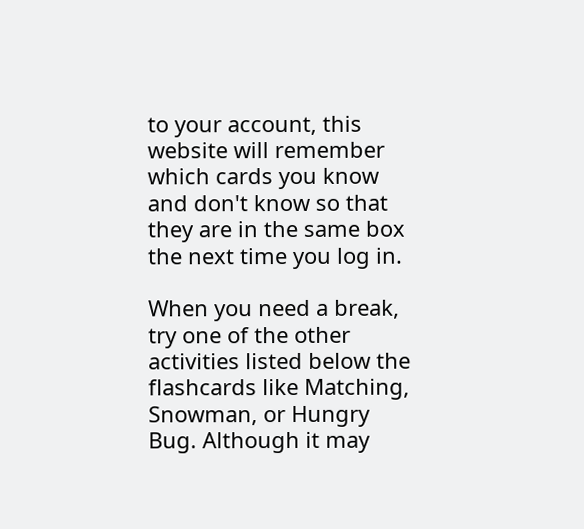to your account, this website will remember which cards you know and don't know so that they are in the same box the next time you log in.

When you need a break, try one of the other activities listed below the flashcards like Matching, Snowman, or Hungry Bug. Although it may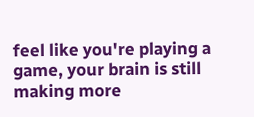feel like you're playing a game, your brain is still making more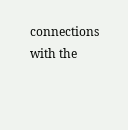connections with the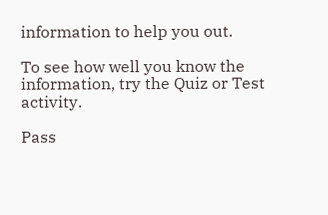information to help you out.

To see how well you know the information, try the Quiz or Test activity.

Pass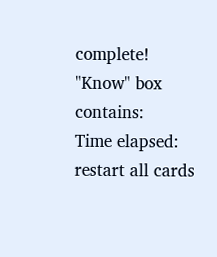complete!
"Know" box contains:
Time elapsed:
restart all cards